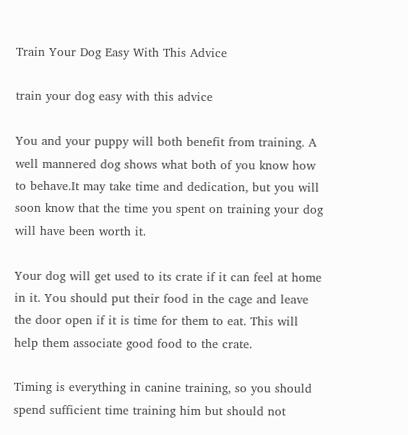Train Your Dog Easy With This Advice

train your dog easy with this advice

You and your puppy will both benefit from training. A well mannered dog shows what both of you know how to behave.It may take time and dedication, but you will soon know that the time you spent on training your dog will have been worth it.

Your dog will get used to its crate if it can feel at home in it. You should put their food in the cage and leave the door open if it is time for them to eat. This will help them associate good food to the crate.

Timing is everything in canine training, so you should spend sufficient time training him but should not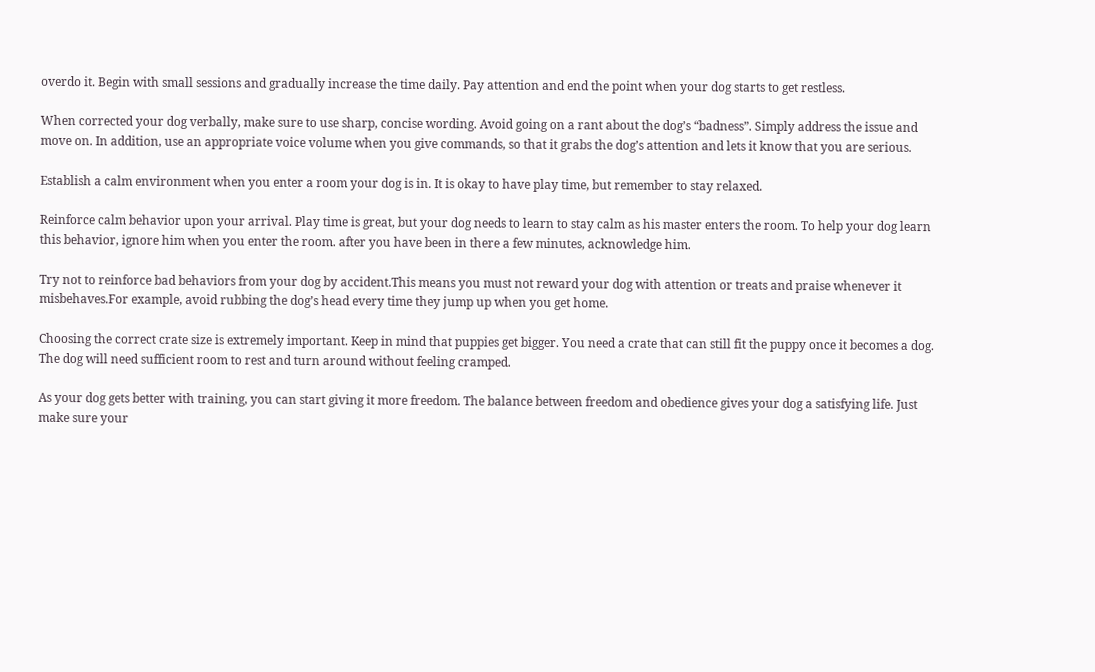overdo it. Begin with small sessions and gradually increase the time daily. Pay attention and end the point when your dog starts to get restless.

When corrected your dog verbally, make sure to use sharp, concise wording. Avoid going on a rant about the dog’s “badness”. Simply address the issue and move on. In addition, use an appropriate voice volume when you give commands, so that it grabs the dog’s attention and lets it know that you are serious.

Establish a calm environment when you enter a room your dog is in. It is okay to have play time, but remember to stay relaxed.

Reinforce calm behavior upon your arrival. Play time is great, but your dog needs to learn to stay calm as his master enters the room. To help your dog learn this behavior, ignore him when you enter the room. after you have been in there a few minutes, acknowledge him.

Try not to reinforce bad behaviors from your dog by accident.This means you must not reward your dog with attention or treats and praise whenever it misbehaves.For example, avoid rubbing the dog’s head every time they jump up when you get home.

Choosing the correct crate size is extremely important. Keep in mind that puppies get bigger. You need a crate that can still fit the puppy once it becomes a dog. The dog will need sufficient room to rest and turn around without feeling cramped.

As your dog gets better with training, you can start giving it more freedom. The balance between freedom and obedience gives your dog a satisfying life. Just make sure your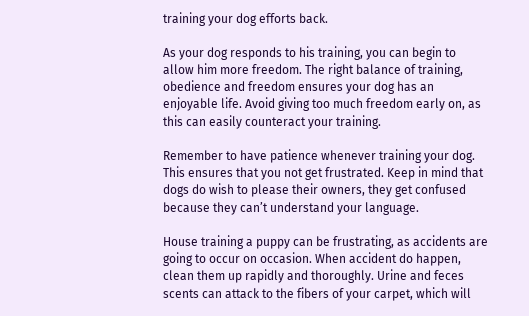training your dog efforts back.

As your dog responds to his training, you can begin to allow him more freedom. The right balance of training, obedience and freedom ensures your dog has an enjoyable life. Avoid giving too much freedom early on, as this can easily counteract your training.

Remember to have patience whenever training your dog. This ensures that you not get frustrated. Keep in mind that dogs do wish to please their owners, they get confused because they can’t understand your language.

House training a puppy can be frustrating, as accidents are going to occur on occasion. When accident do happen, clean them up rapidly and thoroughly. Urine and feces scents can attack to the fibers of your carpet, which will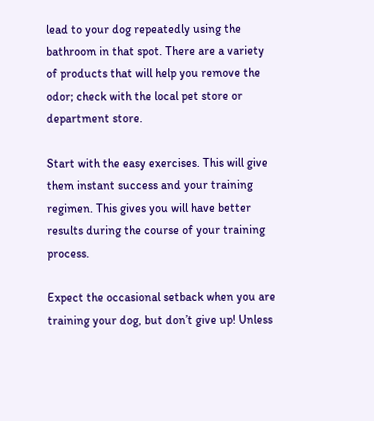lead to your dog repeatedly using the bathroom in that spot. There are a variety of products that will help you remove the odor; check with the local pet store or department store.

Start with the easy exercises. This will give them instant success and your training regimen. This gives you will have better results during the course of your training process.

Expect the occasional setback when you are training your dog, but don’t give up! Unless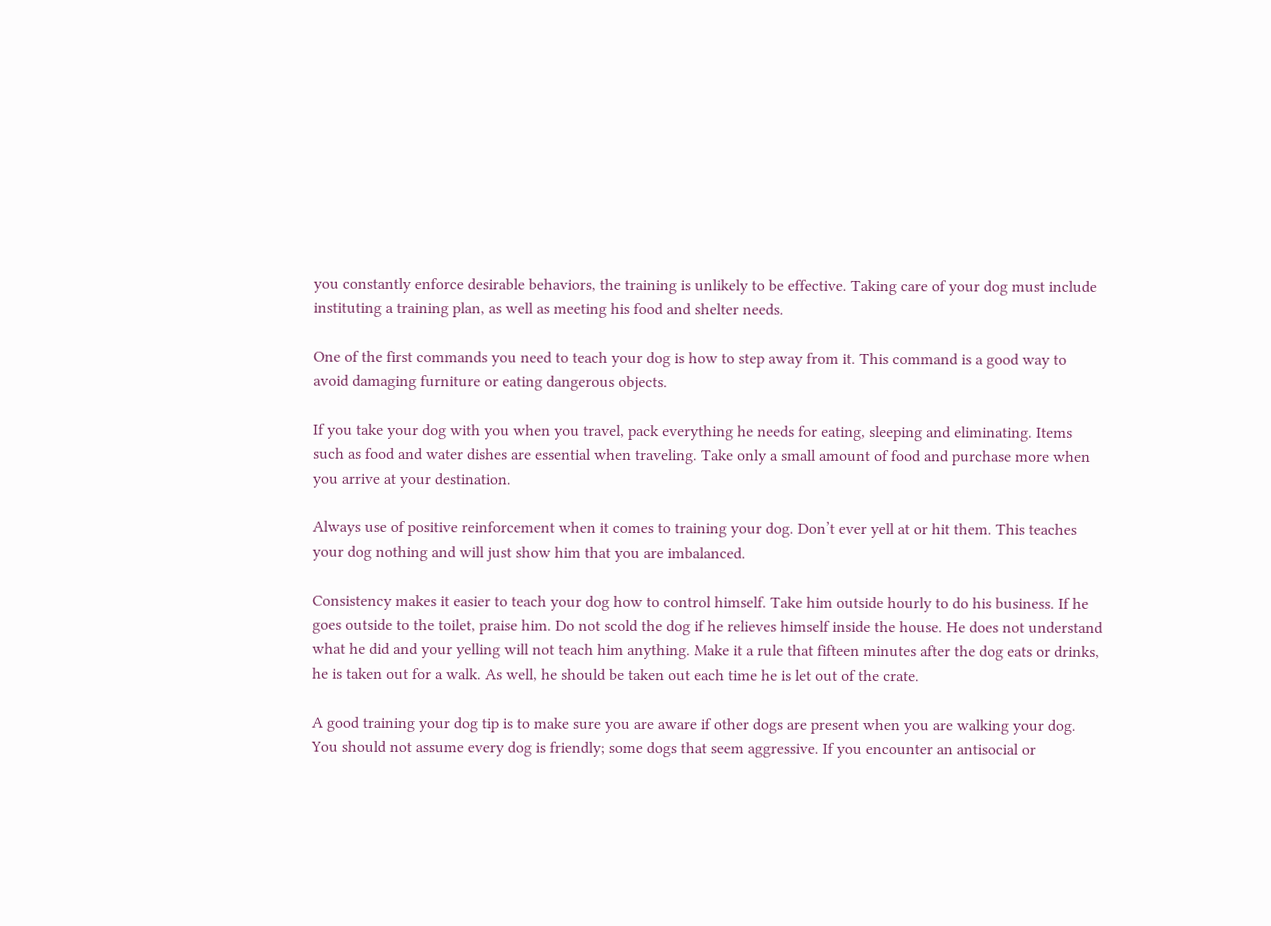you constantly enforce desirable behaviors, the training is unlikely to be effective. Taking care of your dog must include instituting a training plan, as well as meeting his food and shelter needs.

One of the first commands you need to teach your dog is how to step away from it. This command is a good way to avoid damaging furniture or eating dangerous objects.

If you take your dog with you when you travel, pack everything he needs for eating, sleeping and eliminating. Items such as food and water dishes are essential when traveling. Take only a small amount of food and purchase more when you arrive at your destination.

Always use of positive reinforcement when it comes to training your dog. Don’t ever yell at or hit them. This teaches your dog nothing and will just show him that you are imbalanced.

Consistency makes it easier to teach your dog how to control himself. Take him outside hourly to do his business. If he goes outside to the toilet, praise him. Do not scold the dog if he relieves himself inside the house. He does not understand what he did and your yelling will not teach him anything. Make it a rule that fifteen minutes after the dog eats or drinks, he is taken out for a walk. As well, he should be taken out each time he is let out of the crate.

A good training your dog tip is to make sure you are aware if other dogs are present when you are walking your dog. You should not assume every dog is friendly; some dogs that seem aggressive. If you encounter an antisocial or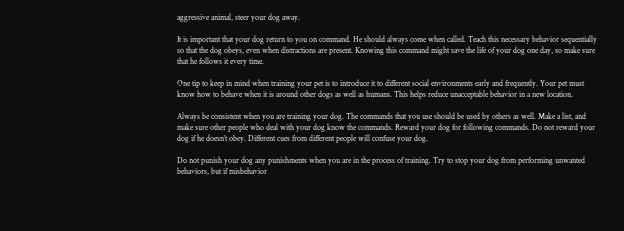aggressive animal, steer your dog away.

It is important that your dog return to you on command. He should always come when called. Teach this necessary behavior sequentially so that the dog obeys, even when distractions are present. Knowing this command might save the life of your dog one day, so make sure that he follows it every time.

One tip to keep in mind when training your pet is to introduce it to different social environments early and frequently. Your pet must know how to behave when it is around other dogs as well as humans. This helps reduce unacceptable behavior in a new location.

Always be consistent when you are training your dog. The commands that you use should be used by others as well. Make a list, and make sure other people who deal with your dog know the commands. Reward your dog for following commands. Do not reward your dog if he doesn’t obey. Different cues from different people will confuse your dog.

Do not punish your dog any punishments when you are in the process of training. Try to stop your dog from performing unwanted behaviors, but if misbehavior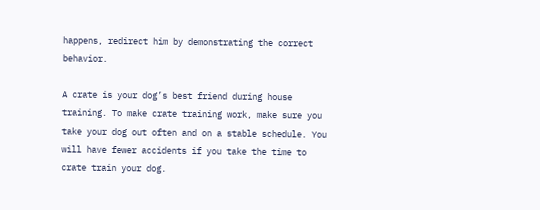happens, redirect him by demonstrating the correct behavior.

A crate is your dog’s best friend during house training. To make crate training work, make sure you take your dog out often and on a stable schedule. You will have fewer accidents if you take the time to crate train your dog.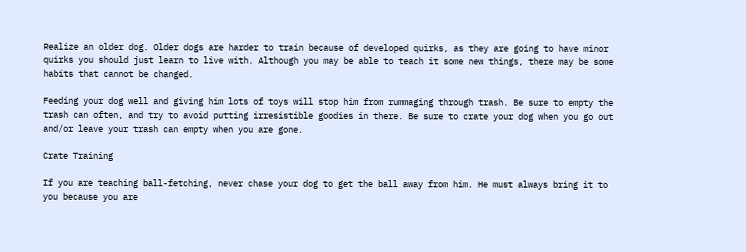Realize an older dog. Older dogs are harder to train because of developed quirks, as they are going to have minor quirks you should just learn to live with. Although you may be able to teach it some new things, there may be some habits that cannot be changed.

Feeding your dog well and giving him lots of toys will stop him from rummaging through trash. Be sure to empty the trash can often, and try to avoid putting irresistible goodies in there. Be sure to crate your dog when you go out and/or leave your trash can empty when you are gone.

Crate Training

If you are teaching ball-fetching, never chase your dog to get the ball away from him. He must always bring it to you because you are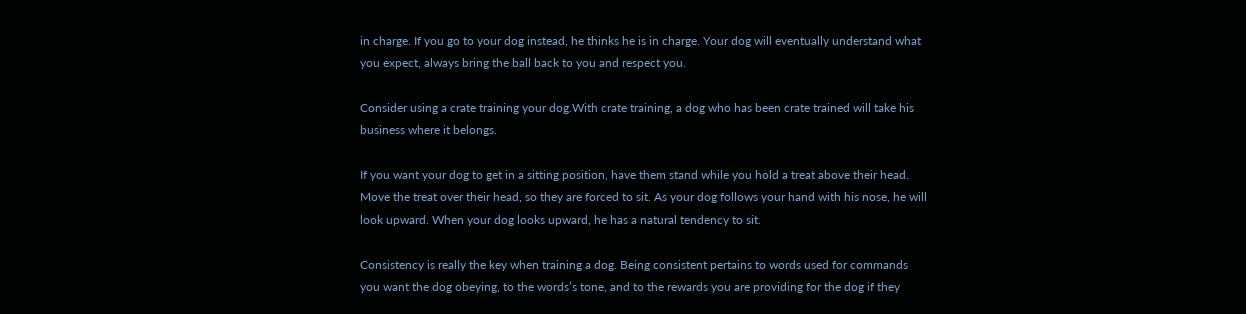in charge. If you go to your dog instead, he thinks he is in charge. Your dog will eventually understand what you expect, always bring the ball back to you and respect you.

Consider using a crate training your dog.With crate training, a dog who has been crate trained will take his business where it belongs.

If you want your dog to get in a sitting position, have them stand while you hold a treat above their head. Move the treat over their head, so they are forced to sit. As your dog follows your hand with his nose, he will look upward. When your dog looks upward, he has a natural tendency to sit.

Consistency is really the key when training a dog. Being consistent pertains to words used for commands you want the dog obeying, to the words’s tone, and to the rewards you are providing for the dog if they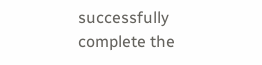successfully complete the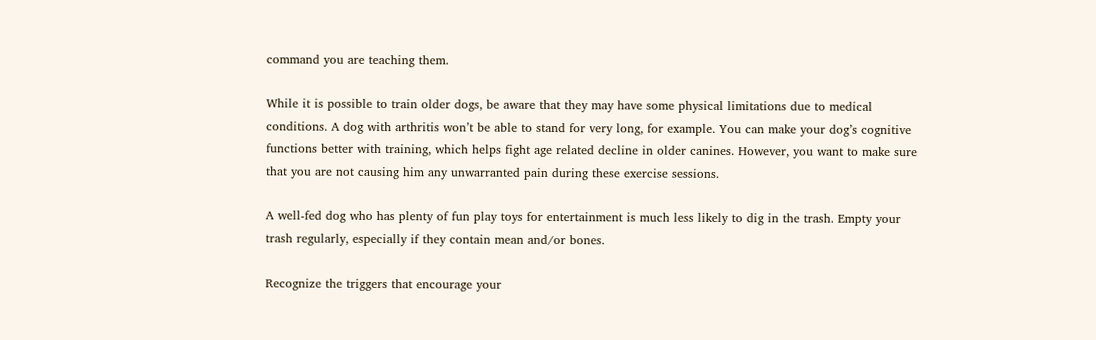command you are teaching them.

While it is possible to train older dogs, be aware that they may have some physical limitations due to medical conditions. A dog with arthritis won’t be able to stand for very long, for example. You can make your dog’s cognitive functions better with training, which helps fight age related decline in older canines. However, you want to make sure that you are not causing him any unwarranted pain during these exercise sessions.

A well-fed dog who has plenty of fun play toys for entertainment is much less likely to dig in the trash. Empty your trash regularly, especially if they contain mean and/or bones.

Recognize the triggers that encourage your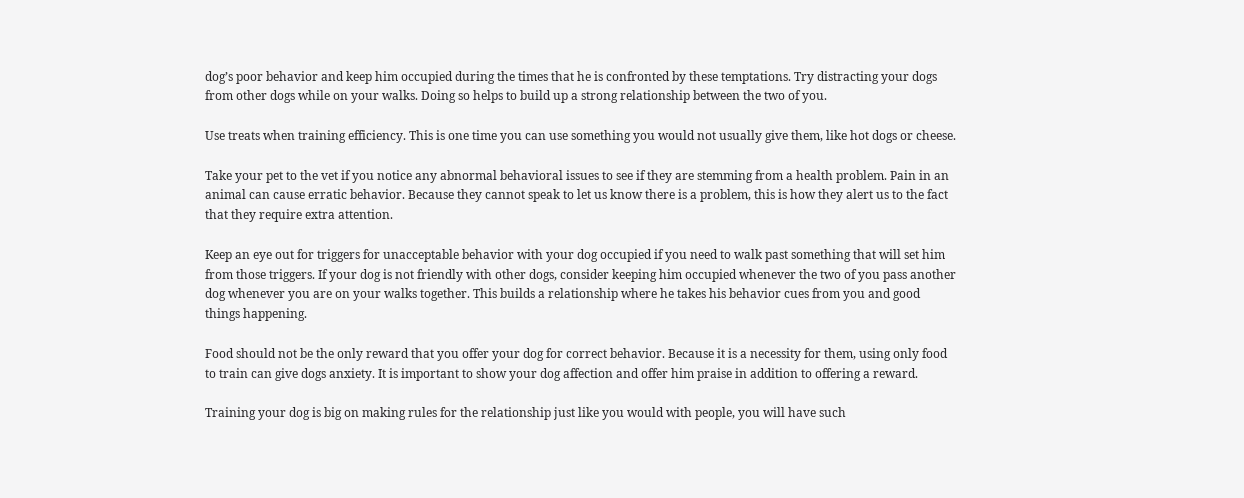dog’s poor behavior and keep him occupied during the times that he is confronted by these temptations. Try distracting your dogs from other dogs while on your walks. Doing so helps to build up a strong relationship between the two of you.

Use treats when training efficiency. This is one time you can use something you would not usually give them, like hot dogs or cheese.

Take your pet to the vet if you notice any abnormal behavioral issues to see if they are stemming from a health problem. Pain in an animal can cause erratic behavior. Because they cannot speak to let us know there is a problem, this is how they alert us to the fact that they require extra attention.

Keep an eye out for triggers for unacceptable behavior with your dog occupied if you need to walk past something that will set him from those triggers. If your dog is not friendly with other dogs, consider keeping him occupied whenever the two of you pass another dog whenever you are on your walks together. This builds a relationship where he takes his behavior cues from you and good things happening.

Food should not be the only reward that you offer your dog for correct behavior. Because it is a necessity for them, using only food to train can give dogs anxiety. It is important to show your dog affection and offer him praise in addition to offering a reward.

Training your dog is big on making rules for the relationship just like you would with people, you will have such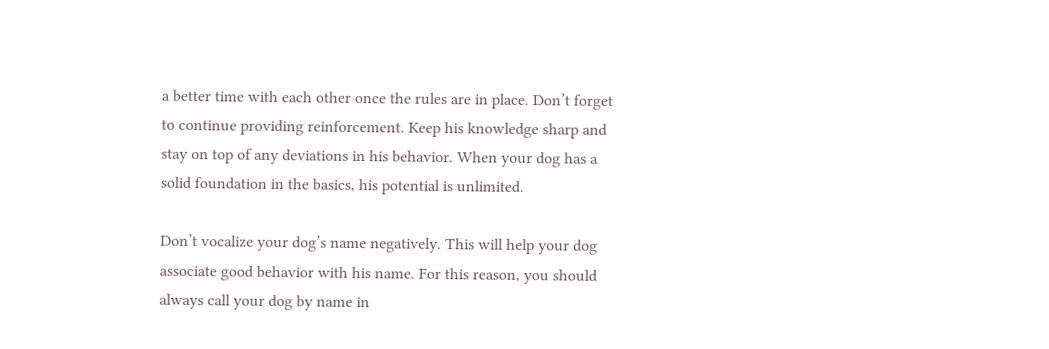a better time with each other once the rules are in place. Don’t forget to continue providing reinforcement. Keep his knowledge sharp and stay on top of any deviations in his behavior. When your dog has a solid foundation in the basics, his potential is unlimited.

Don’t vocalize your dog’s name negatively. This will help your dog associate good behavior with his name. For this reason, you should always call your dog by name in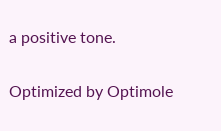a positive tone.

Optimized by Optimole